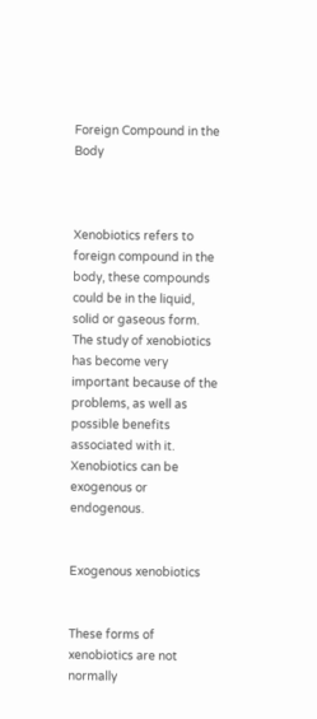Foreign Compound in the Body



Xenobiotics refers to foreign compound in the body, these compounds could be in the liquid, solid or gaseous form. The study of xenobiotics has become very important because of the problems, as well as possible benefits associated with it. Xenobiotics can be exogenous or endogenous.


Exogenous xenobiotics


These forms of xenobiotics are not normally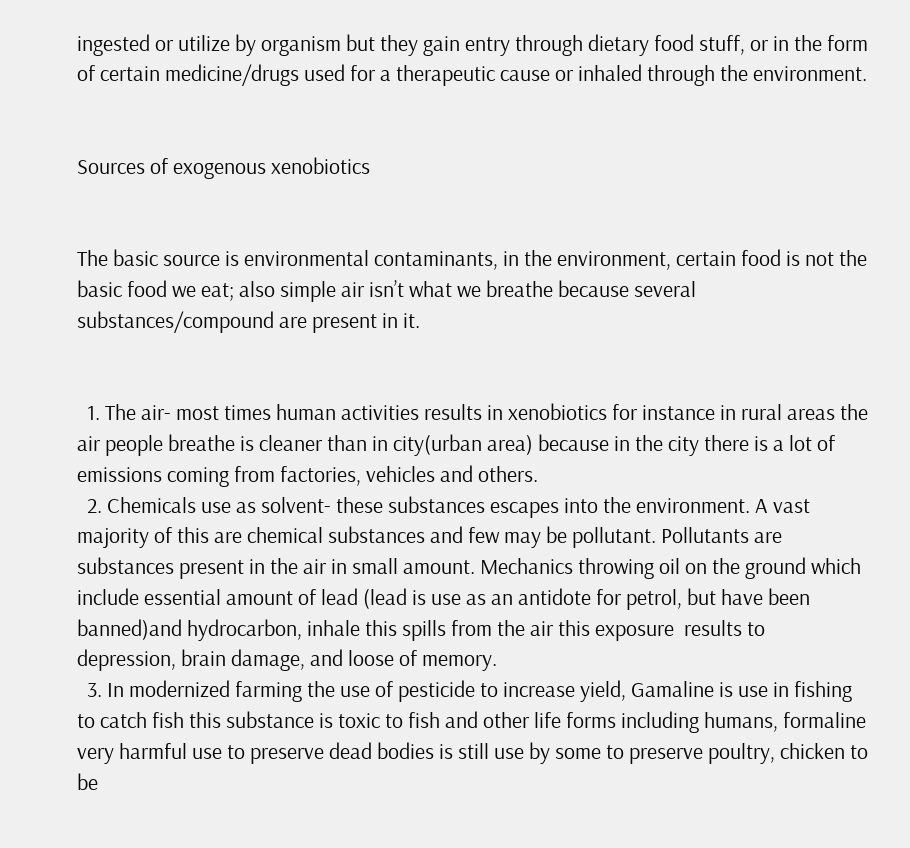ingested or utilize by organism but they gain entry through dietary food stuff, or in the form of certain medicine/drugs used for a therapeutic cause or inhaled through the environment.


Sources of exogenous xenobiotics


The basic source is environmental contaminants, in the environment, certain food is not the basic food we eat; also simple air isn’t what we breathe because several substances/compound are present in it.


  1. The air- most times human activities results in xenobiotics for instance in rural areas the air people breathe is cleaner than in city(urban area) because in the city there is a lot of emissions coming from factories, vehicles and others.
  2. Chemicals use as solvent- these substances escapes into the environment. A vast majority of this are chemical substances and few may be pollutant. Pollutants are substances present in the air in small amount. Mechanics throwing oil on the ground which include essential amount of lead (lead is use as an antidote for petrol, but have been banned)and hydrocarbon, inhale this spills from the air this exposure  results to  depression, brain damage, and loose of memory.
  3. In modernized farming the use of pesticide to increase yield, Gamaline is use in fishing to catch fish this substance is toxic to fish and other life forms including humans, formaline very harmful use to preserve dead bodies is still use by some to preserve poultry, chicken to be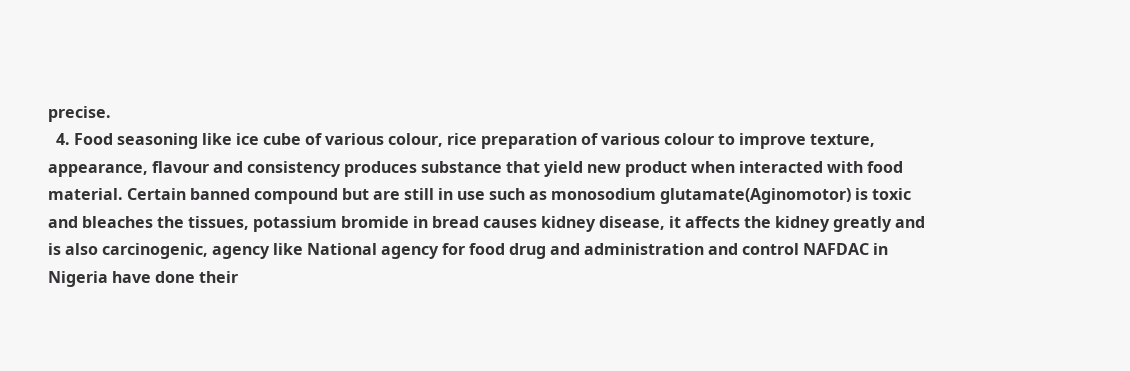precise.
  4. Food seasoning like ice cube of various colour, rice preparation of various colour to improve texture, appearance, flavour and consistency produces substance that yield new product when interacted with food material. Certain banned compound but are still in use such as monosodium glutamate(Aginomotor) is toxic and bleaches the tissues, potassium bromide in bread causes kidney disease, it affects the kidney greatly and is also carcinogenic, agency like National agency for food drug and administration and control NAFDAC in Nigeria have done their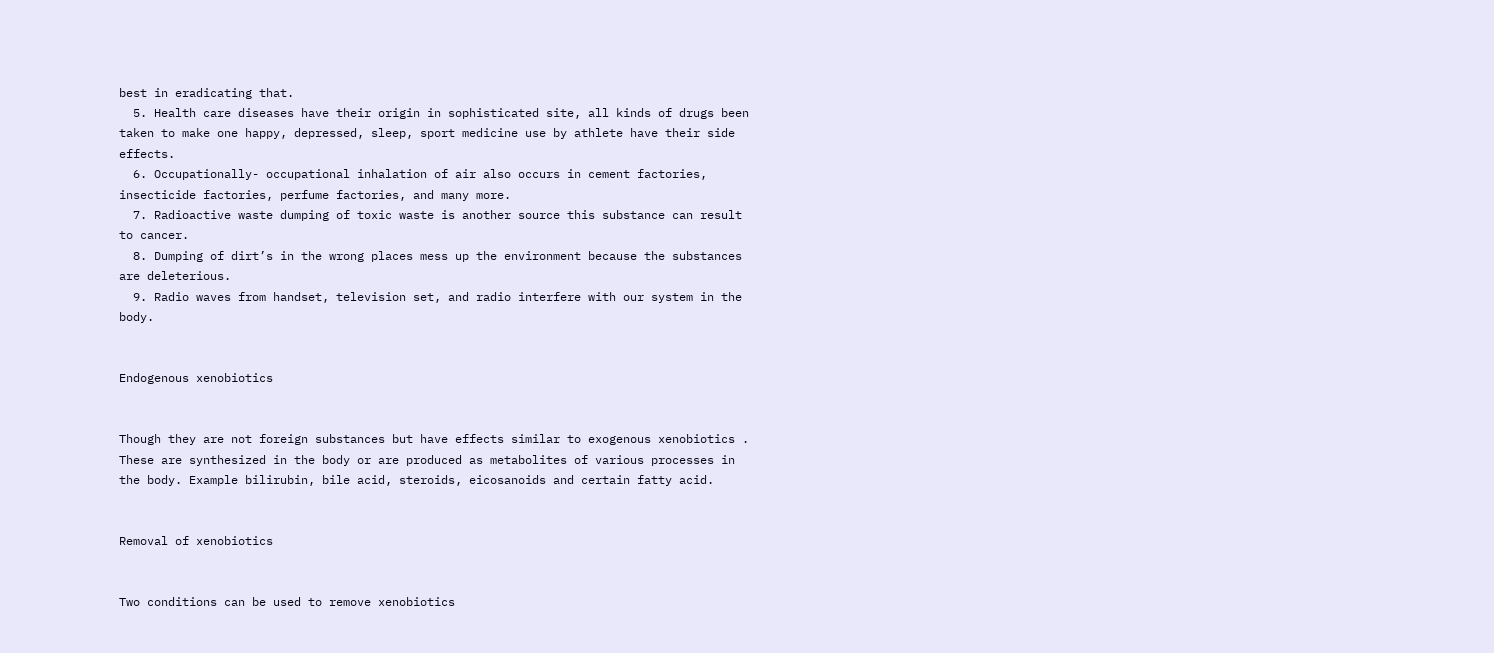best in eradicating that.
  5. Health care diseases have their origin in sophisticated site, all kinds of drugs been taken to make one happy, depressed, sleep, sport medicine use by athlete have their side effects.
  6. Occupationally- occupational inhalation of air also occurs in cement factories, insecticide factories, perfume factories, and many more.
  7. Radioactive waste dumping of toxic waste is another source this substance can result to cancer.
  8. Dumping of dirt’s in the wrong places mess up the environment because the substances are deleterious.
  9. Radio waves from handset, television set, and radio interfere with our system in the body.


Endogenous xenobiotics


Though they are not foreign substances but have effects similar to exogenous xenobiotics . These are synthesized in the body or are produced as metabolites of various processes in the body. Example bilirubin, bile acid, steroids, eicosanoids and certain fatty acid.


Removal of xenobiotics


Two conditions can be used to remove xenobiotics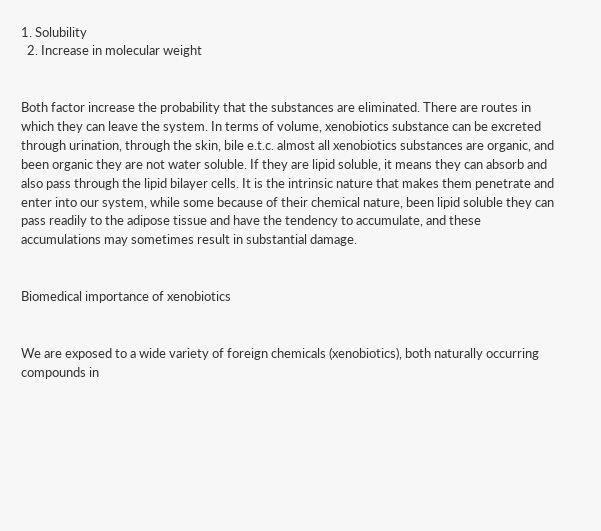1. Solubility
  2. Increase in molecular weight


Both factor increase the probability that the substances are eliminated. There are routes in which they can leave the system. In terms of volume, xenobiotics substance can be excreted through urination, through the skin, bile e.t.c. almost all xenobiotics substances are organic, and been organic they are not water soluble. If they are lipid soluble, it means they can absorb and also pass through the lipid bilayer cells. It is the intrinsic nature that makes them penetrate and enter into our system, while some because of their chemical nature, been lipid soluble they can pass readily to the adipose tissue and have the tendency to accumulate, and these accumulations may sometimes result in substantial damage.


Biomedical importance of xenobiotics


We are exposed to a wide variety of foreign chemicals (xenobiotics), both naturally occurring compounds in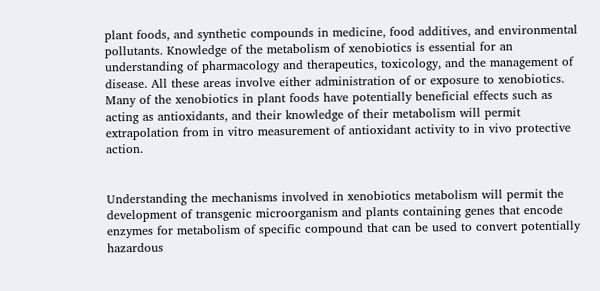plant foods, and synthetic compounds in medicine, food additives, and environmental pollutants. Knowledge of the metabolism of xenobiotics is essential for an understanding of pharmacology and therapeutics, toxicology, and the management of disease. All these areas involve either administration of or exposure to xenobiotics. Many of the xenobiotics in plant foods have potentially beneficial effects such as acting as antioxidants, and their knowledge of their metabolism will permit extrapolation from in vitro measurement of antioxidant activity to in vivo protective action.


Understanding the mechanisms involved in xenobiotics metabolism will permit the development of transgenic microorganism and plants containing genes that encode enzymes for metabolism of specific compound that can be used to convert potentially hazardous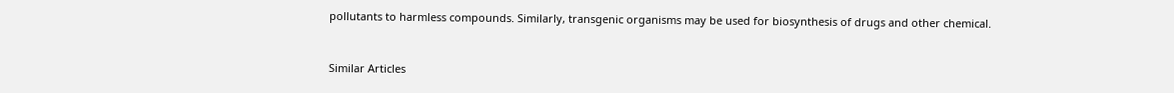pollutants to harmless compounds. Similarly, transgenic organisms may be used for biosynthesis of drugs and other chemical.


Similar Articles